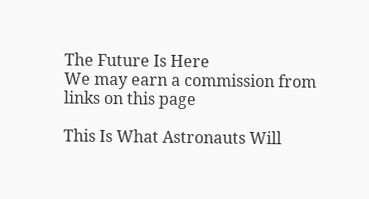The Future Is Here
We may earn a commission from links on this page

This Is What Astronauts Will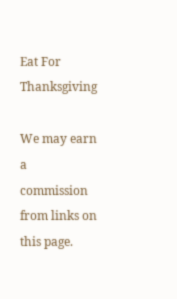Eat For Thanksgiving

We may earn a commission from links on this page.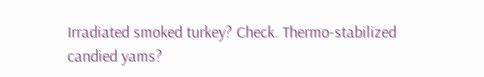Irradiated smoked turkey? Check. Thermo-stabilized candied yams?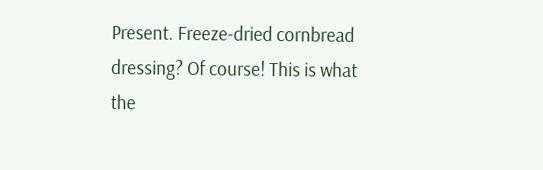Present. Freeze-dried cornbread dressing? Of course! This is what the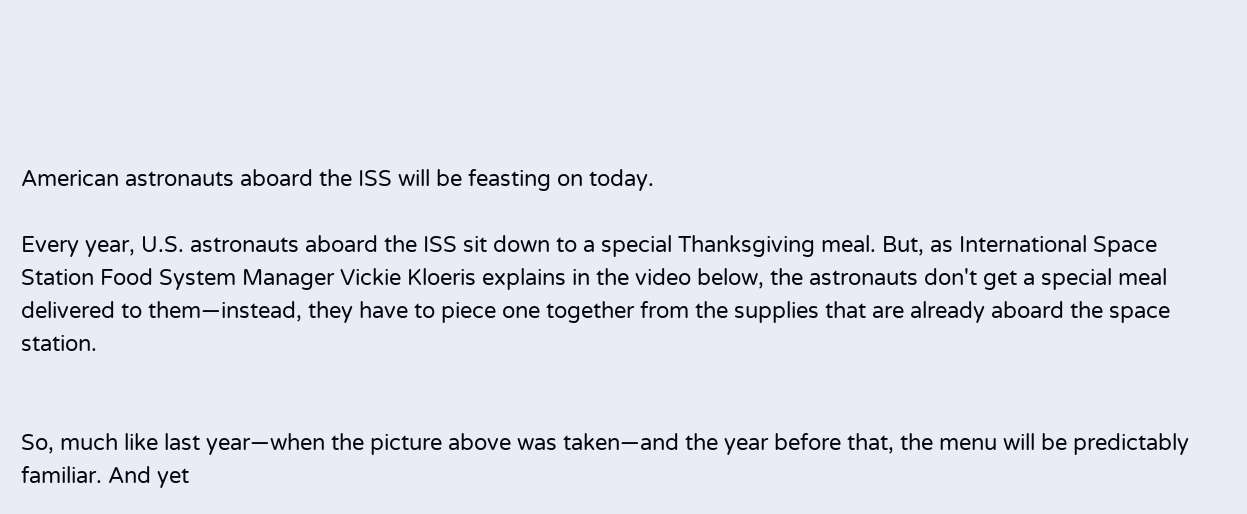American astronauts aboard the ISS will be feasting on today.

Every year, U.S. astronauts aboard the ISS sit down to a special Thanksgiving meal. But, as International Space Station Food System Manager Vickie Kloeris explains in the video below, the astronauts don't get a special meal delivered to them—instead, they have to piece one together from the supplies that are already aboard the space station.


So, much like last year—when the picture above was taken—and the year before that, the menu will be predictably familiar. And yet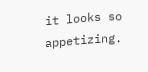it looks so appetizing.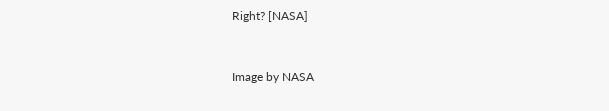Right? [NASA]


Image by NASA